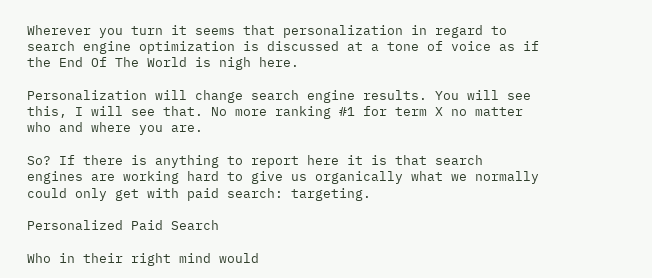Wherever you turn it seems that personalization in regard to search engine optimization is discussed at a tone of voice as if the End Of The World is nigh here.

Personalization will change search engine results. You will see this, I will see that. No more ranking #1 for term X no matter who and where you are.

So? If there is anything to report here it is that search engines are working hard to give us organically what we normally could only get with paid search: targeting.

Personalized Paid Search

Who in their right mind would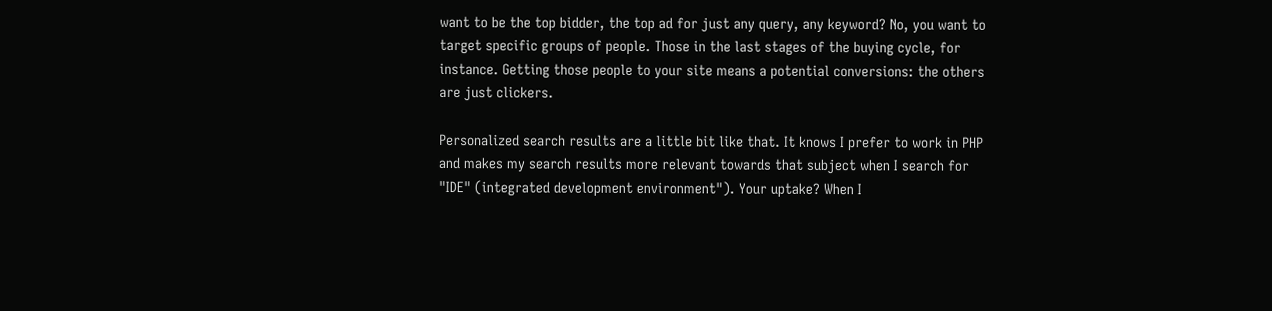want to be the top bidder, the top ad for just any query, any keyword? No, you want to target specific groups of people. Those in the last stages of the buying cycle, for instance. Getting those people to your site means a potential conversions: the others are just clickers.

Personalized search results are a little bit like that. It knows I prefer to work in PHP and makes my search results more relevant towards that subject when I search for "IDE" (integrated development environment"). Your uptake? When I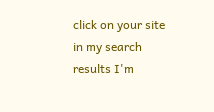click on your site in my search results I'm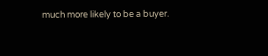much more likely to be a buyer.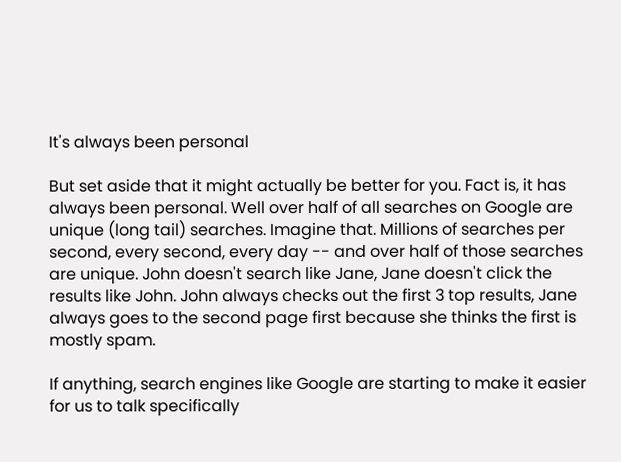It's always been personal

But set aside that it might actually be better for you. Fact is, it has always been personal. Well over half of all searches on Google are unique (long tail) searches. Imagine that. Millions of searches per second, every second, every day -- and over half of those searches are unique. John doesn't search like Jane, Jane doesn't click the results like John. John always checks out the first 3 top results, Jane always goes to the second page first because she thinks the first is mostly spam.

If anything, search engines like Google are starting to make it easier for us to talk specifically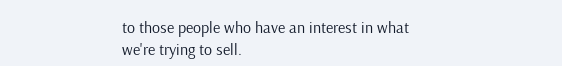to those people who have an interest in what we're trying to sell.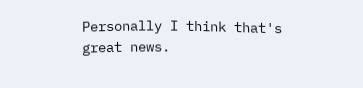Personally I think that's great news.